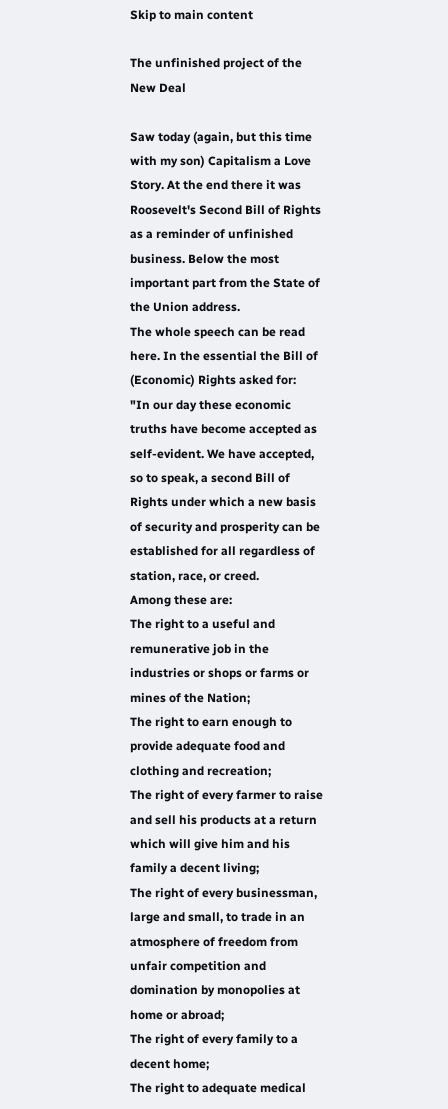Skip to main content

The unfinished project of the New Deal

Saw today (again, but this time with my son) Capitalism a Love Story. At the end there it was Roosevelt's Second Bill of Rights as a reminder of unfinished business. Below the most important part from the State of the Union address.
The whole speech can be read here. In the essential the Bill of (Economic) Rights asked for:
"In our day these economic truths have become accepted as self-evident. We have accepted, so to speak, a second Bill of Rights under which a new basis of security and prosperity can be established for all regardless of station, race, or creed.
Among these are:
The right to a useful and remunerative job in the industries or shops or farms or mines of the Nation;
The right to earn enough to provide adequate food and clothing and recreation;
The right of every farmer to raise and sell his products at a return which will give him and his family a decent living;
The right of every businessman, large and small, to trade in an atmosphere of freedom from unfair competition and domination by monopolies at home or abroad;
The right of every family to a decent home;
The right to adequate medical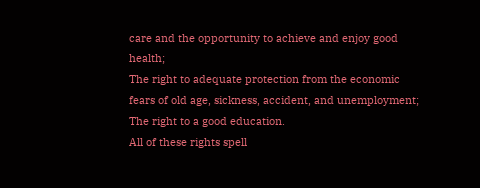care and the opportunity to achieve and enjoy good health;
The right to adequate protection from the economic fears of old age, sickness, accident, and unemployment;
The right to a good education.
All of these rights spell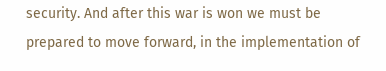security. And after this war is won we must be prepared to move forward, in the implementation of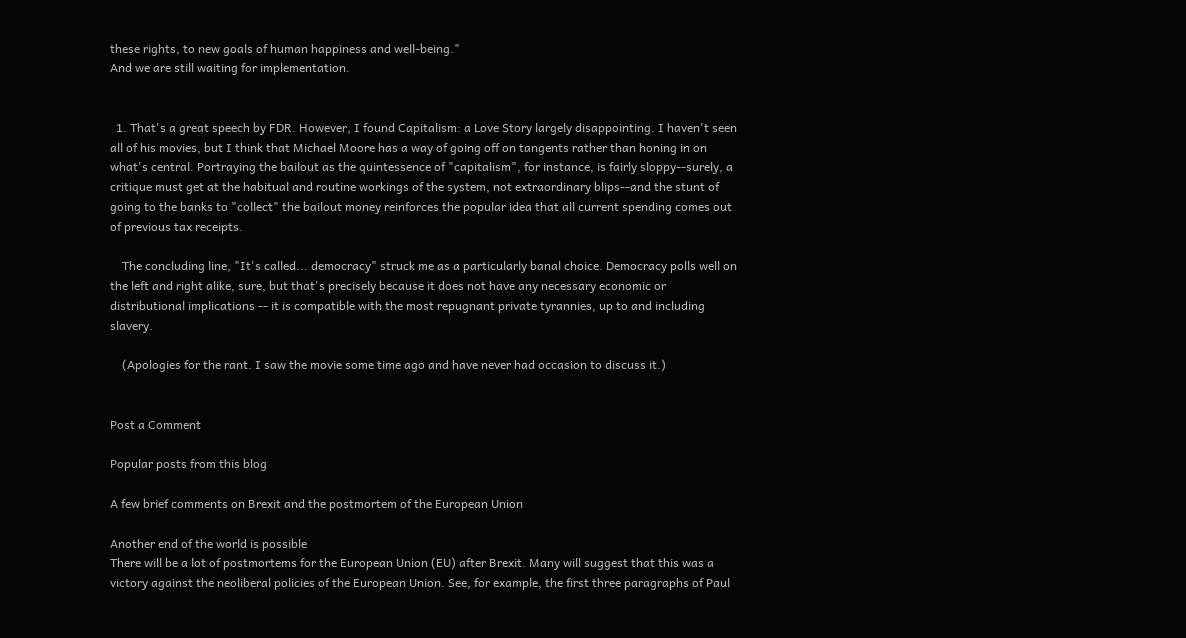these rights, to new goals of human happiness and well-being."
And we are still waiting for implementation.


  1. That's a great speech by FDR. However, I found Capitalism: a Love Story largely disappointing. I haven't seen all of his movies, but I think that Michael Moore has a way of going off on tangents rather than honing in on what's central. Portraying the bailout as the quintessence of "capitalism", for instance, is fairly sloppy--surely, a critique must get at the habitual and routine workings of the system, not extraordinary blips--and the stunt of going to the banks to "collect" the bailout money reinforces the popular idea that all current spending comes out of previous tax receipts.

    The concluding line, "It's called... democracy" struck me as a particularly banal choice. Democracy polls well on the left and right alike, sure, but that's precisely because it does not have any necessary economic or distributional implications -- it is compatible with the most repugnant private tyrannies, up to and including slavery.

    (Apologies for the rant. I saw the movie some time ago and have never had occasion to discuss it.)


Post a Comment

Popular posts from this blog

A few brief comments on Brexit and the postmortem of the European Union

Another end of the world is possible
There will be a lot of postmortems for the European Union (EU) after Brexit. Many will suggest that this was a victory against the neoliberal policies of the European Union. See, for example, the first three paragraphs of Paul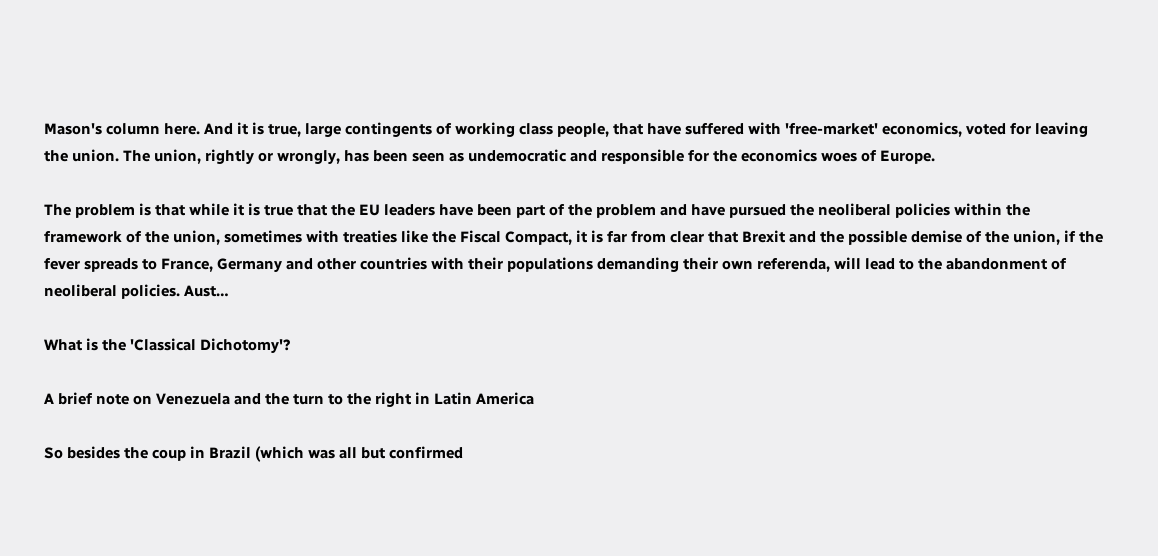Mason's column here. And it is true, large contingents of working class people, that have suffered with 'free-market' economics, voted for leaving the union. The union, rightly or wrongly, has been seen as undemocratic and responsible for the economics woes of Europe.

The problem is that while it is true that the EU leaders have been part of the problem and have pursued the neoliberal policies within the framework of the union, sometimes with treaties like the Fiscal Compact, it is far from clear that Brexit and the possible demise of the union, if the fever spreads to France, Germany and other countries with their populations demanding their own referenda, will lead to the abandonment of neoliberal policies. Aust…

What is the 'Classical Dichotomy'?

A brief note on Venezuela and the turn to the right in Latin America

So besides the coup in Brazil (which was all but confirmed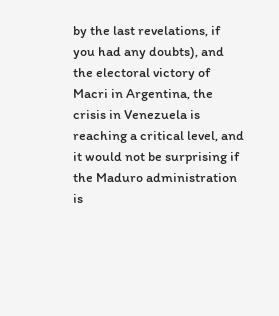by the last revelations, if you had any doubts), and the electoral victory of Macri in Argentina, the crisis in Venezuela is reaching a critical level, and it would not be surprising if the Maduro administration is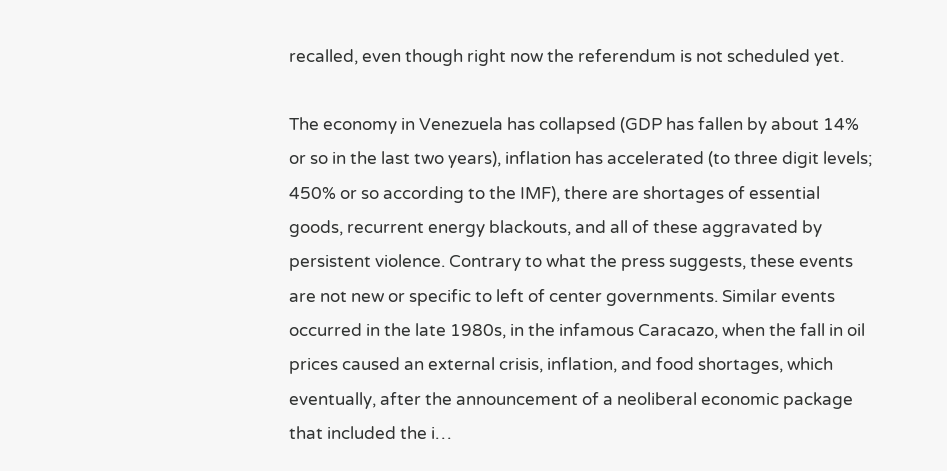recalled, even though right now the referendum is not scheduled yet.

The economy in Venezuela has collapsed (GDP has fallen by about 14% or so in the last two years), inflation has accelerated (to three digit levels; 450% or so according to the IMF), there are shortages of essential goods, recurrent energy blackouts, and all of these aggravated by persistent violence. Contrary to what the press suggests, these events are not new or specific to left of center governments. Similar events occurred in the late 1980s, in the infamous Caracazo, when the fall in oil prices caused an external crisis, inflation, and food shortages, which eventually, after the announcement of a neoliberal economic package that included the i…